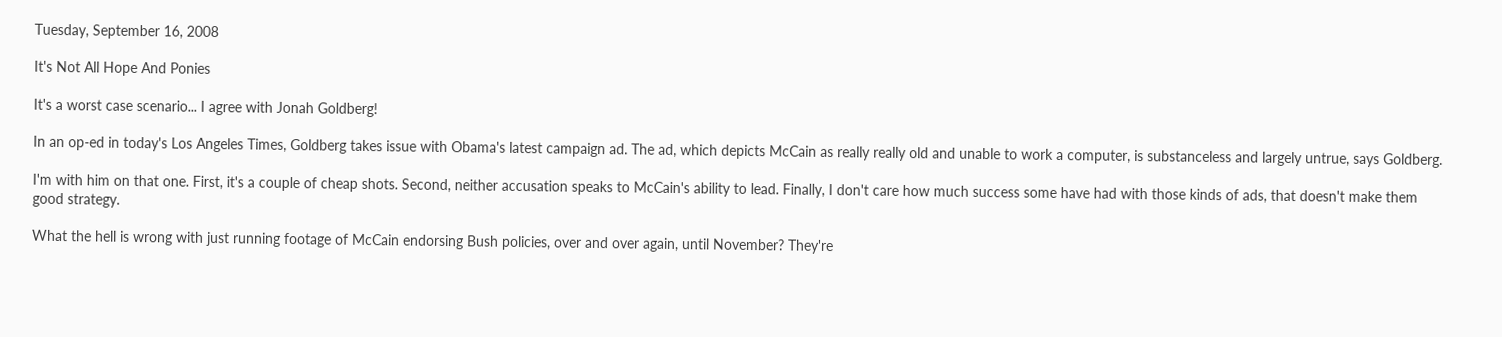Tuesday, September 16, 2008

It's Not All Hope And Ponies

It's a worst case scenario... I agree with Jonah Goldberg!

In an op-ed in today's Los Angeles Times, Goldberg takes issue with Obama's latest campaign ad. The ad, which depicts McCain as really really old and unable to work a computer, is substanceless and largely untrue, says Goldberg.

I'm with him on that one. First, it's a couple of cheap shots. Second, neither accusation speaks to McCain's ability to lead. Finally, I don't care how much success some have had with those kinds of ads, that doesn't make them good strategy.

What the hell is wrong with just running footage of McCain endorsing Bush policies, over and over again, until November? They're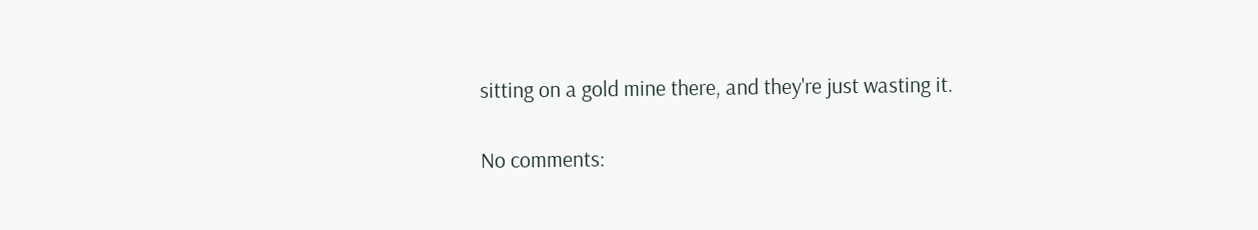sitting on a gold mine there, and they're just wasting it.

No comments: